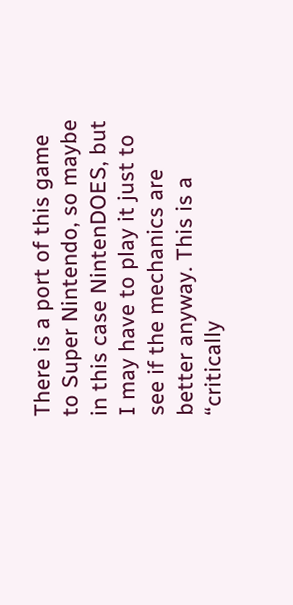There is a port of this game to Super Nintendo, so maybe in this case NintenDOES, but I may have to play it just to see if the mechanics are better anyway. This is a “critically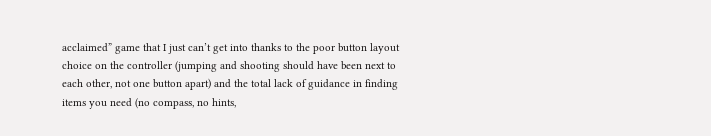acclaimed” game that I just can’t get into thanks to the poor button layout choice on the controller (jumping and shooting should have been next to each other, not one button apart) and the total lack of guidance in finding items you need (no compass, no hints,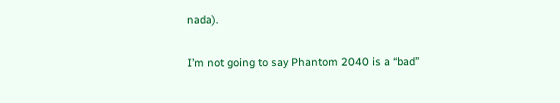nada).

I’m not going to say Phantom 2040 is a “bad”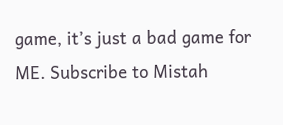game, it’s just a bad game for ME. Subscribe to Mistah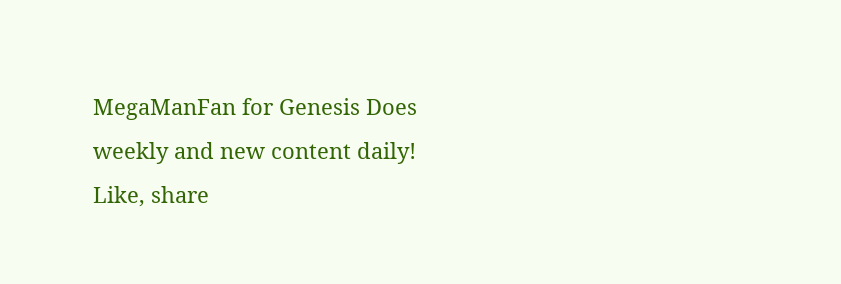MegaManFan for Genesis Does weekly and new content daily! Like, share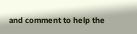and comment to help the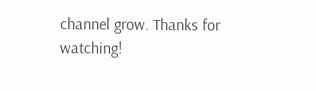channel grow. Thanks for watching!